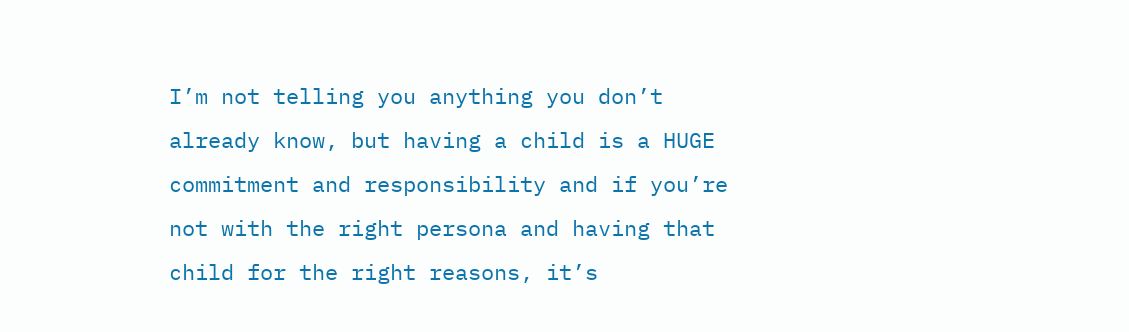I’m not telling you anything you don’t already know, but having a child is a HUGE commitment and responsibility and if you’re not with the right persona and having that child for the right reasons, it’s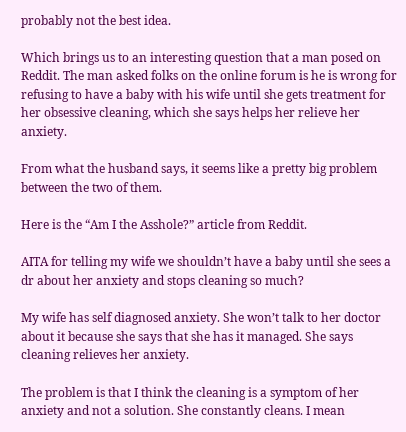probably not the best idea.

Which brings us to an interesting question that a man posed on Reddit. The man asked folks on the online forum is he is wrong for refusing to have a baby with his wife until she gets treatment for her obsessive cleaning, which she says helps her relieve her anxiety.

From what the husband says, it seems like a pretty big problem between the two of them.

Here is the “Am I the Asshole?” article from Reddit.

AITA for telling my wife we shouldn’t have a baby until she sees a dr about her anxiety and stops cleaning so much?

My wife has self diagnosed anxiety. She won’t talk to her doctor about it because she says that she has it managed. She says cleaning relieves her anxiety.

The problem is that I think the cleaning is a symptom of her anxiety and not a solution. She constantly cleans. I mean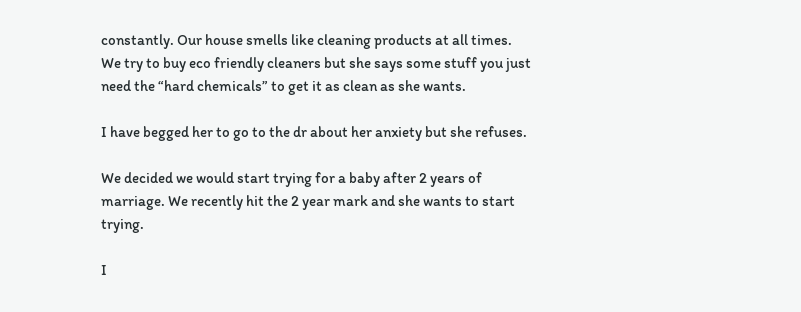constantly. Our house smells like cleaning products at all times. We try to buy eco friendly cleaners but she says some stuff you just need the “hard chemicals” to get it as clean as she wants.

I have begged her to go to the dr about her anxiety but she refuses.

We decided we would start trying for a baby after 2 years of marriage. We recently hit the 2 year mark and she wants to start trying.

I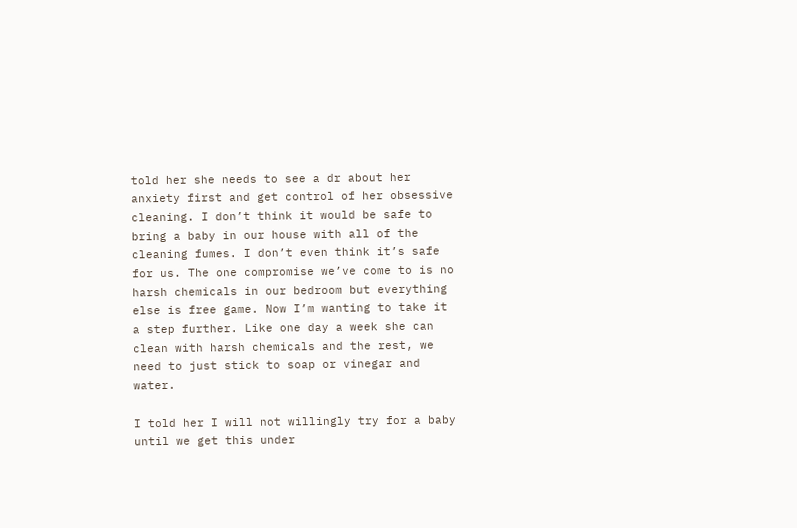told her she needs to see a dr about her anxiety first and get control of her obsessive cleaning. I don’t think it would be safe to bring a baby in our house with all of the cleaning fumes. I don’t even think it’s safe for us. The one compromise we’ve come to is no harsh chemicals in our bedroom but everything else is free game. Now I’m wanting to take it a step further. Like one day a week she can clean with harsh chemicals and the rest, we need to just stick to soap or vinegar and water.

I told her I will not willingly try for a baby until we get this under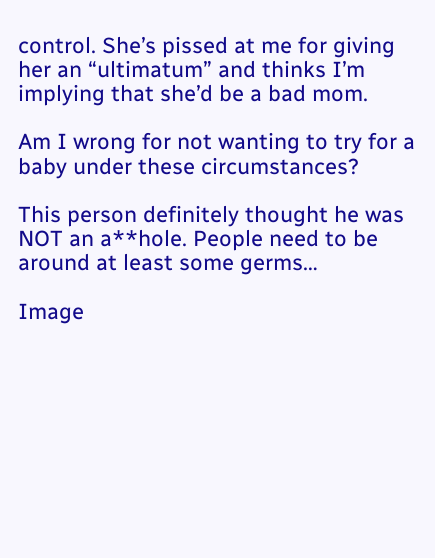control. She’s pissed at me for giving her an “ultimatum” and thinks I’m implying that she’d be a bad mom.

Am I wrong for not wanting to try for a baby under these circumstances?

This person definitely thought he was NOT an a**hole. People need to be around at least some germs…

Image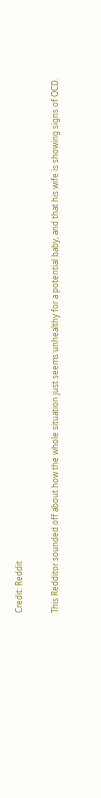Credit: Reddit

This Redditor sounded off about how the whole situation just seems unhealthy for a potential baby, and that his wife is showing signs of OCD.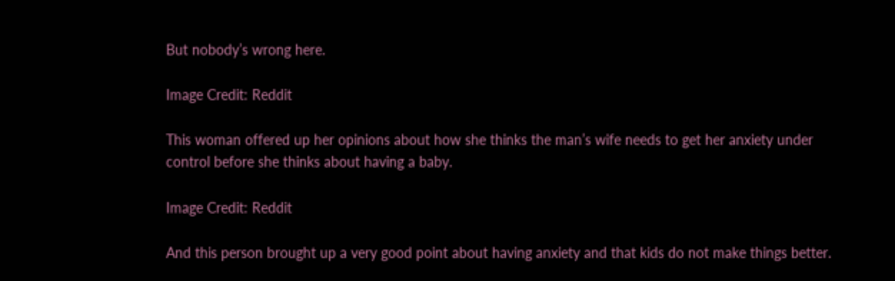But nobody’s wrong here.

Image Credit: Reddit

This woman offered up her opinions about how she thinks the man’s wife needs to get her anxiety under control before she thinks about having a baby.

Image Credit: Reddit

And this person brought up a very good point about having anxiety and that kids do not make things better.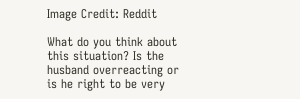Image Credit: Reddit

What do you think about this situation? Is the husband overreacting or is he right to be very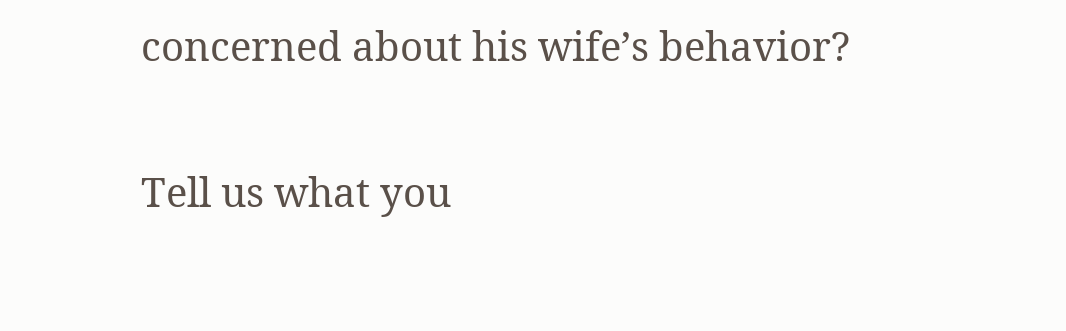concerned about his wife’s behavior?

Tell us what you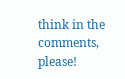think in the comments, please!